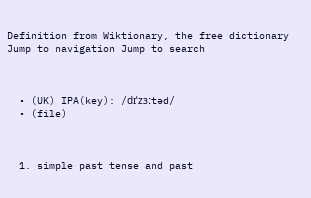Definition from Wiktionary, the free dictionary
Jump to navigation Jump to search



  • (UK) IPA(key): /dɪˈzɜːtəd/
  • (file)



  1. simple past tense and past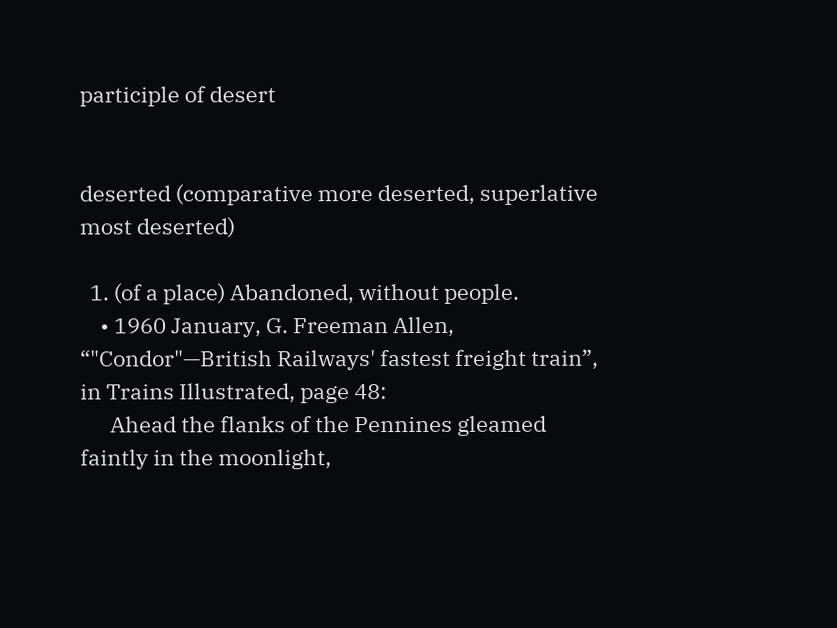participle of desert


deserted (comparative more deserted, superlative most deserted)

  1. (of a place) Abandoned, without people.
    • 1960 January, G. Freeman Allen, “"Condor"—British Railways' fastest freight train”, in Trains Illustrated, page 48:
      Ahead the flanks of the Pennines gleamed faintly in the moonlight,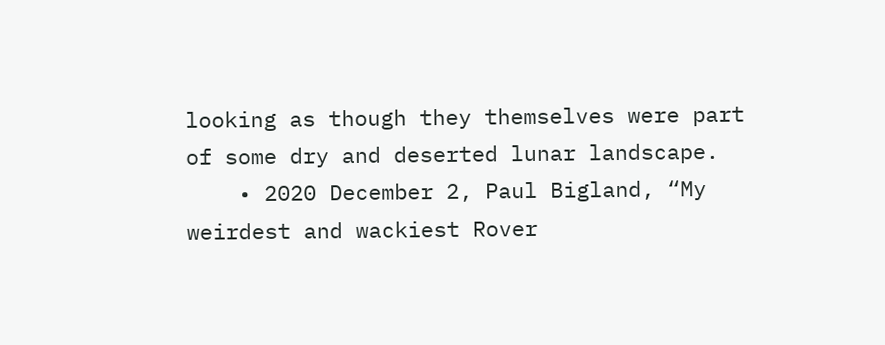looking as though they themselves were part of some dry and deserted lunar landscape.
    • 2020 December 2, Paul Bigland, “My weirdest and wackiest Rover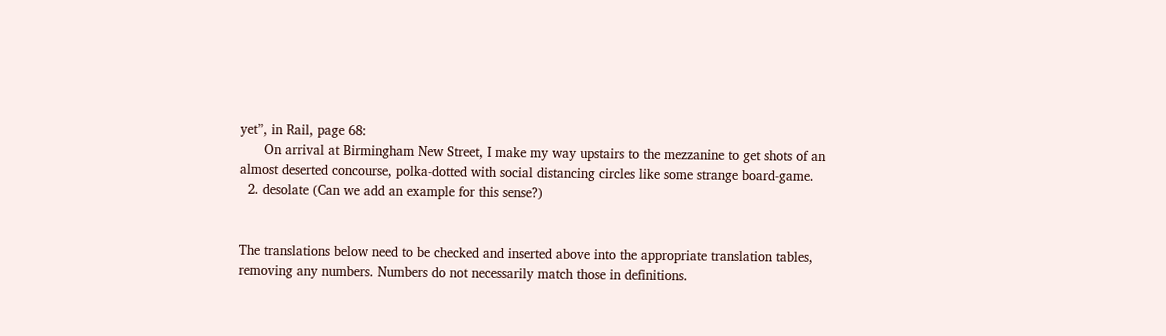yet”, in Rail, page 68:
      On arrival at Birmingham New Street, I make my way upstairs to the mezzanine to get shots of an almost deserted concourse, polka-dotted with social distancing circles like some strange board-game.
  2. desolate (Can we add an example for this sense?)


The translations below need to be checked and inserted above into the appropriate translation tables, removing any numbers. Numbers do not necessarily match those in definitions.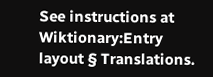See instructions at Wiktionary:Entry layout § Translations.